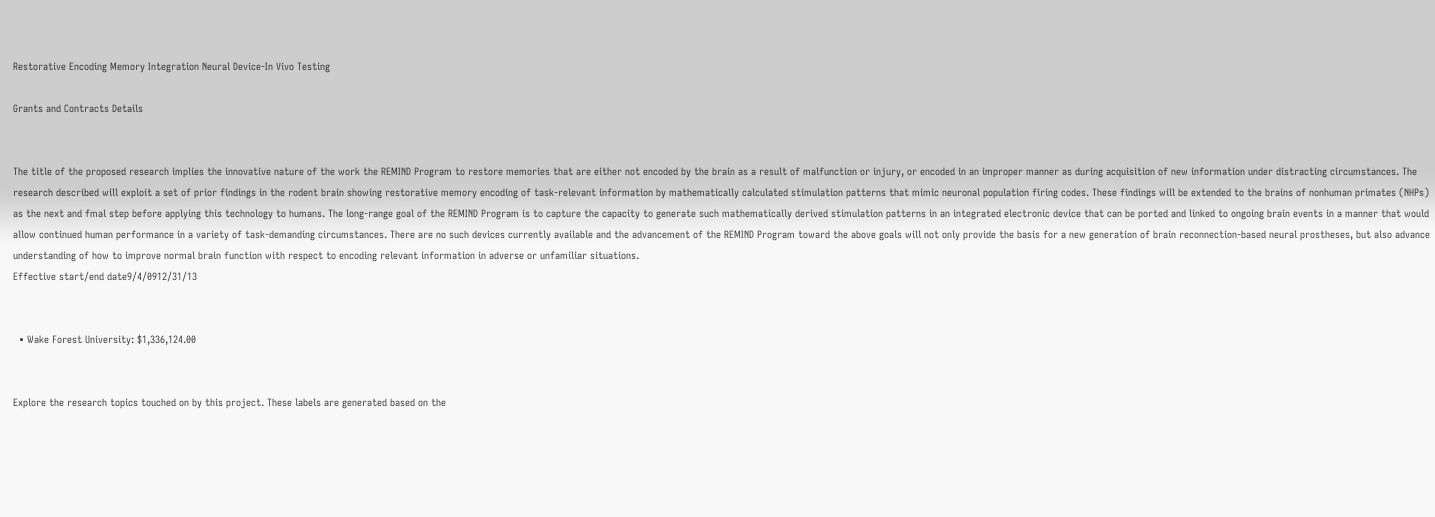Restorative Encoding Memory Integration Neural Device-In Vivo Testing

Grants and Contracts Details


The title of the proposed research implies the innovative nature of the work the REMIND Program to restore memories that are either not encoded by the brain as a result of malfunction or injury, or encoded in an improper manner as during acquisition of new information under distracting circumstances. The research described will exploit a set of prior findings in the rodent brain showing restorative memory encoding of task-relevant information by mathematically calculated stimulation patterns that mimic neuronal population firing codes. These findings will be extended to the brains of nonhuman primates (NHPs) as the next and fmal step before applying this technology to humans. The long-range goal of the REMIND Program is to capture the capacity to generate such mathematically derived stimulation patterns in an integrated electronic device that can be ported and linked to ongoing brain events in a manner that would allow continued human performance in a variety of task-demanding circumstances. There are no such devices currently available and the advancement of the REMIND Program toward the above goals will not only provide the basis for a new generation of brain reconnection-based neural prostheses, but also advance understanding of how to improve normal brain function with respect to encoding relevant information in adverse or unfamiliar situations.
Effective start/end date9/4/0912/31/13


  • Wake Forest University: $1,336,124.00


Explore the research topics touched on by this project. These labels are generated based on the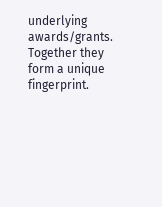underlying awards/grants. Together they form a unique fingerprint.